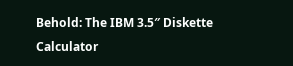Behold: The IBM 3.5″ Diskette Calculator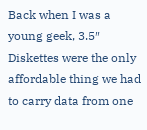Back when I was a young geek, 3.5″ Diskettes were the only affordable thing we had to carry data from one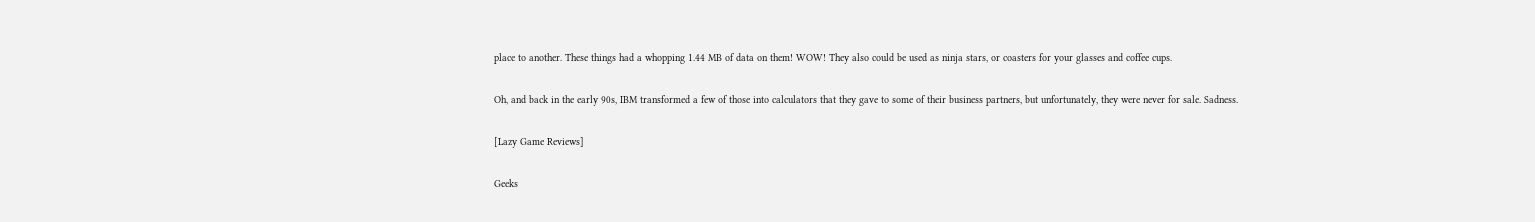place to another. These things had a whopping 1.44 MB of data on them! WOW! They also could be used as ninja stars, or coasters for your glasses and coffee cups.

Oh, and back in the early 90s, IBM transformed a few of those into calculators that they gave to some of their business partners, but unfortunately, they were never for sale. Sadness.

[Lazy Game Reviews]

Geeks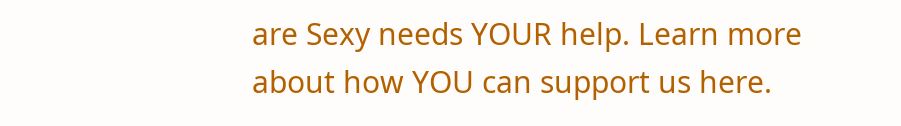are Sexy needs YOUR help. Learn more about how YOU can support us here.